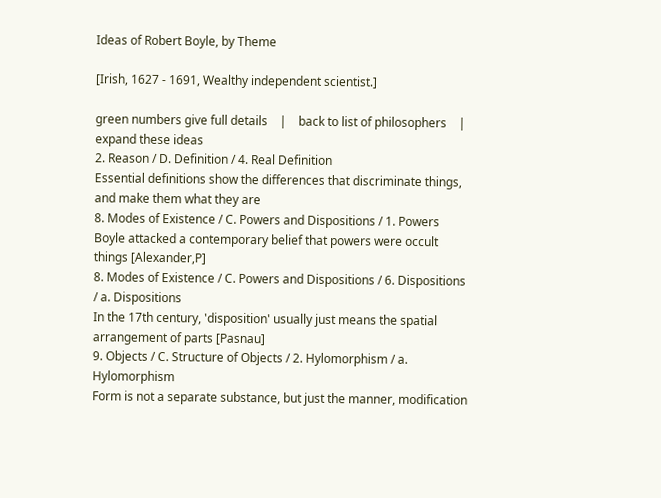Ideas of Robert Boyle, by Theme

[Irish, 1627 - 1691, Wealthy independent scientist.]

green numbers give full details    |    back to list of philosophers    |     expand these ideas
2. Reason / D. Definition / 4. Real Definition
Essential definitions show the differences that discriminate things, and make them what they are
8. Modes of Existence / C. Powers and Dispositions / 1. Powers
Boyle attacked a contemporary belief that powers were occult things [Alexander,P]
8. Modes of Existence / C. Powers and Dispositions / 6. Dispositions / a. Dispositions
In the 17th century, 'disposition' usually just means the spatial arrangement of parts [Pasnau]
9. Objects / C. Structure of Objects / 2. Hylomorphism / a. Hylomorphism
Form is not a separate substance, but just the manner, modification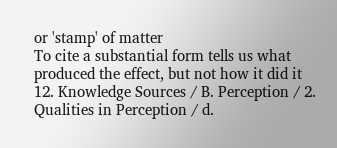or 'stamp' of matter
To cite a substantial form tells us what produced the effect, but not how it did it
12. Knowledge Sources / B. Perception / 2. Qualities in Perception / d.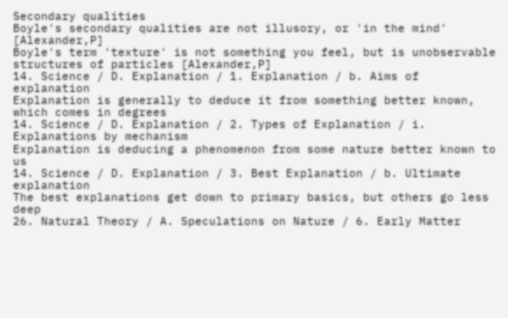Secondary qualities
Boyle's secondary qualities are not illusory, or 'in the mind' [Alexander,P]
Boyle's term 'texture' is not something you feel, but is unobservable structures of particles [Alexander,P]
14. Science / D. Explanation / 1. Explanation / b. Aims of explanation
Explanation is generally to deduce it from something better known, which comes in degrees
14. Science / D. Explanation / 2. Types of Explanation / i. Explanations by mechanism
Explanation is deducing a phenomenon from some nature better known to us
14. Science / D. Explanation / 3. Best Explanation / b. Ultimate explanation
The best explanations get down to primary basics, but others go less deep
26. Natural Theory / A. Speculations on Nature / 6. Early Matter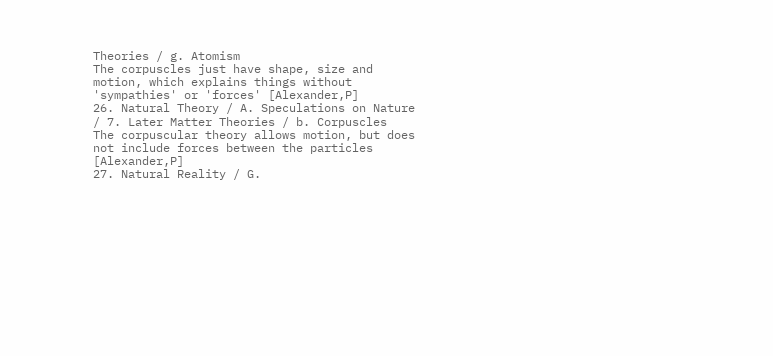Theories / g. Atomism
The corpuscles just have shape, size and motion, which explains things without 'sympathies' or 'forces' [Alexander,P]
26. Natural Theory / A. Speculations on Nature / 7. Later Matter Theories / b. Corpuscles
The corpuscular theory allows motion, but does not include forces between the particles [Alexander,P]
27. Natural Reality / G.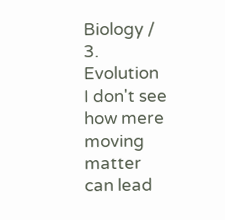Biology / 3. Evolution
I don't see how mere moving matter can lead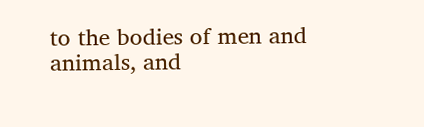to the bodies of men and animals, and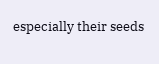especially their seeds